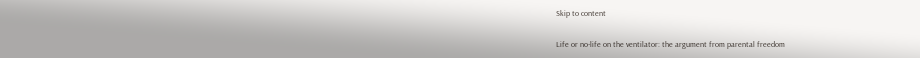Skip to content

Life or no-life on the ventilator: the argument from parental freedom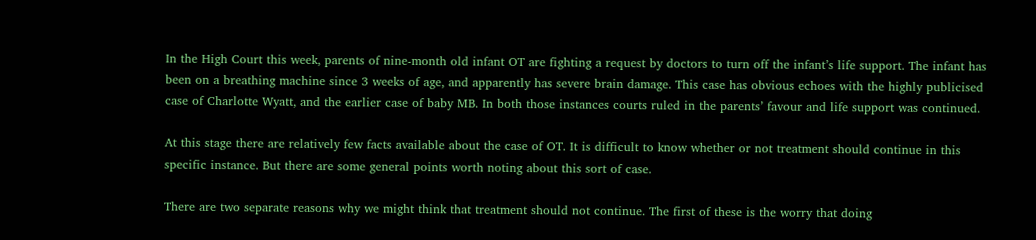In the High Court this week, parents of nine-month old infant OT are fighting a request by doctors to turn off the infant’s life support. The infant has been on a breathing machine since 3 weeks of age, and apparently has severe brain damage. This case has obvious echoes with the highly publicised case of Charlotte Wyatt, and the earlier case of baby MB. In both those instances courts ruled in the parents’ favour and life support was continued.

At this stage there are relatively few facts available about the case of OT. It is difficult to know whether or not treatment should continue in this specific instance. But there are some general points worth noting about this sort of case.

There are two separate reasons why we might think that treatment should not continue. The first of these is the worry that doing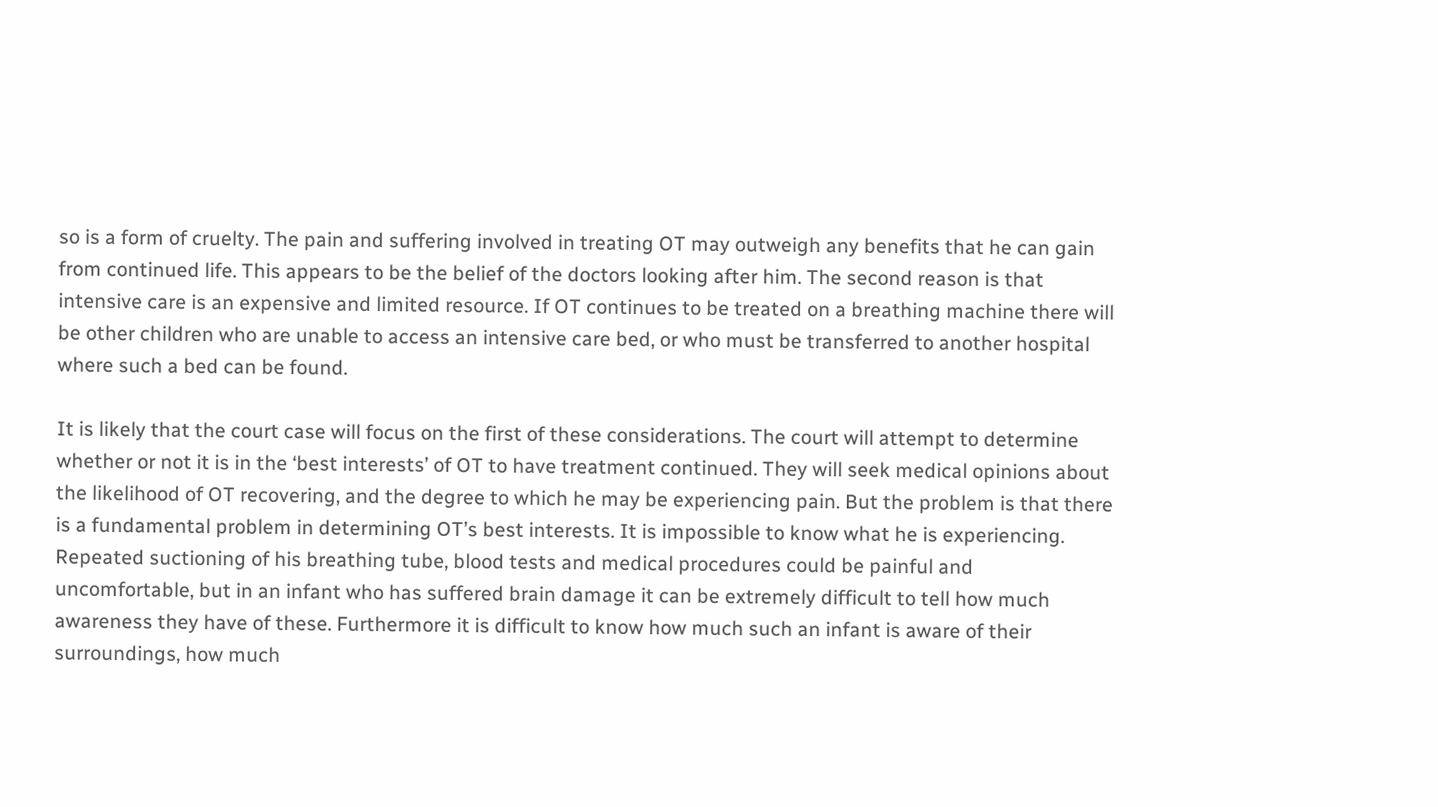so is a form of cruelty. The pain and suffering involved in treating OT may outweigh any benefits that he can gain from continued life. This appears to be the belief of the doctors looking after him. The second reason is that intensive care is an expensive and limited resource. If OT continues to be treated on a breathing machine there will be other children who are unable to access an intensive care bed, or who must be transferred to another hospital where such a bed can be found.

It is likely that the court case will focus on the first of these considerations. The court will attempt to determine whether or not it is in the ‘best interests’ of OT to have treatment continued. They will seek medical opinions about the likelihood of OT recovering, and the degree to which he may be experiencing pain. But the problem is that there is a fundamental problem in determining OT’s best interests. It is impossible to know what he is experiencing. Repeated suctioning of his breathing tube, blood tests and medical procedures could be painful and uncomfortable, but in an infant who has suffered brain damage it can be extremely difficult to tell how much awareness they have of these. Furthermore it is difficult to know how much such an infant is aware of their surroundings, how much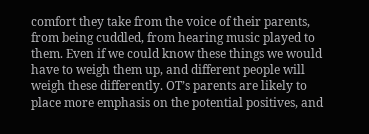comfort they take from the voice of their parents, from being cuddled, from hearing music played to them. Even if we could know these things we would have to weigh them up, and different people will weigh these differently. OT’s parents are likely to place more emphasis on the potential positives, and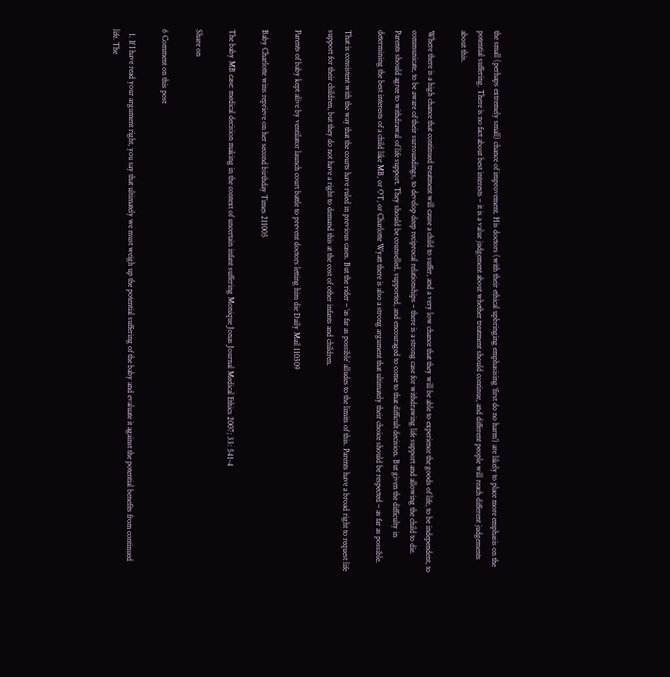the small (perhaps extremely small) chance of improvement. His doctors (with their ethical upbringing emphasising ‘first do no harm’) are likely to place more emphasis on the potential suffering. There is no fact about best interests – it is a value judgement about whether treatment should continue, and different people will reach different judgements about this.

Where there is a high chance that continued treatment will cause a child to suffer, and a very low chance that they will be able to experience the goods of life, to be independent, to communicate, to be aware of their surroundings, to develop deep reciprocal relationships – there is a strong case for withdrawing life support and allowing the child to die. Parents should agree to withdrawal of life support. They should be counselled, supported, and encouraged to come to that difficult decision. But given the difficulty in determining the best interests of a child like MB, or OT, or Charlotte Wyatt there is also a strong argument that ultimately their choice should be respected – as far as possible.

That is consistent with the way that the courts have ruled in previous cases. But the rider – ‘as far as possible’ alludes to the limits of this. Parents have a broad right to request life support for their children, but they do not have a right to demand this at the cost of other infants and children.

Parents of baby kept alive by ventilator launch court battle to prevent doctors letting him die Daily Mail 110309

Baby Charlotte wins reprieve on her second birthday Times 211005

The baby MB case: medical decision making in the context of uncertain infant suffering Monique Jonas Journal Medical Ethics 2007; 33: 541-4

Share on

6 Comment on this post

  1. If I have read your argument right, you say that ultimately we must weigh up the potential suffering of the baby and evaluate it against the potential benefits from continued life. The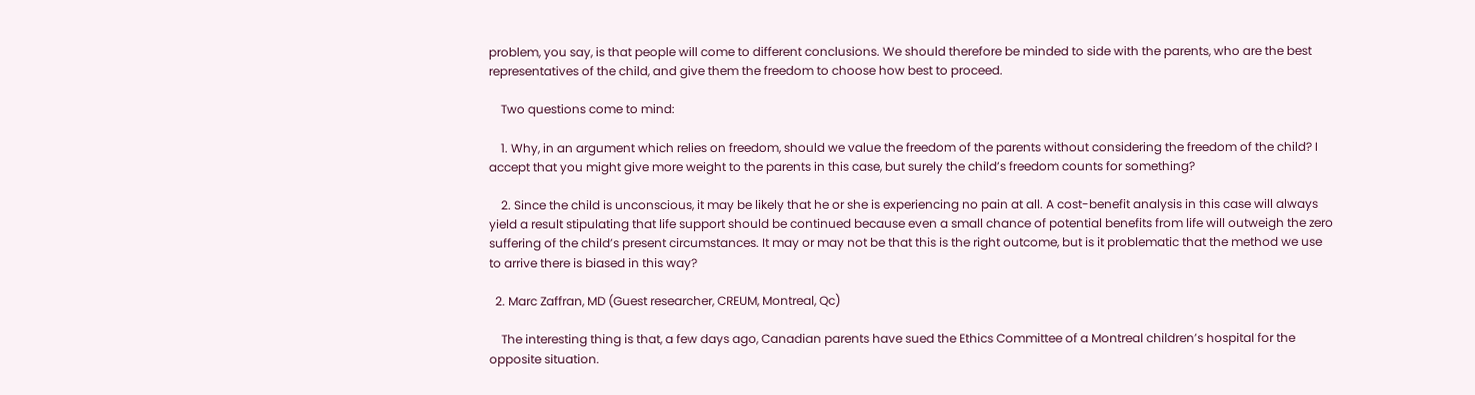problem, you say, is that people will come to different conclusions. We should therefore be minded to side with the parents, who are the best representatives of the child, and give them the freedom to choose how best to proceed.

    Two questions come to mind:

    1. Why, in an argument which relies on freedom, should we value the freedom of the parents without considering the freedom of the child? I accept that you might give more weight to the parents in this case, but surely the child’s freedom counts for something?

    2. Since the child is unconscious, it may be likely that he or she is experiencing no pain at all. A cost-benefit analysis in this case will always yield a result stipulating that life support should be continued because even a small chance of potential benefits from life will outweigh the zero suffering of the child’s present circumstances. It may or may not be that this is the right outcome, but is it problematic that the method we use to arrive there is biased in this way?

  2. Marc Zaffran, MD (Guest researcher, CREUM, Montreal, Qc)

    The interesting thing is that, a few days ago, Canadian parents have sued the Ethics Committee of a Montreal children’s hospital for the opposite situation.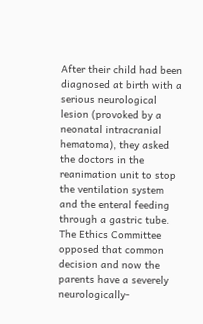After their child had been diagnosed at birth with a serious neurological lesion (provoked by a neonatal intracranial hematoma), they asked the doctors in the reanimation unit to stop the ventilation system and the enteral feeding through a gastric tube. The Ethics Committee opposed that common decision and now the parents have a severely neurologically-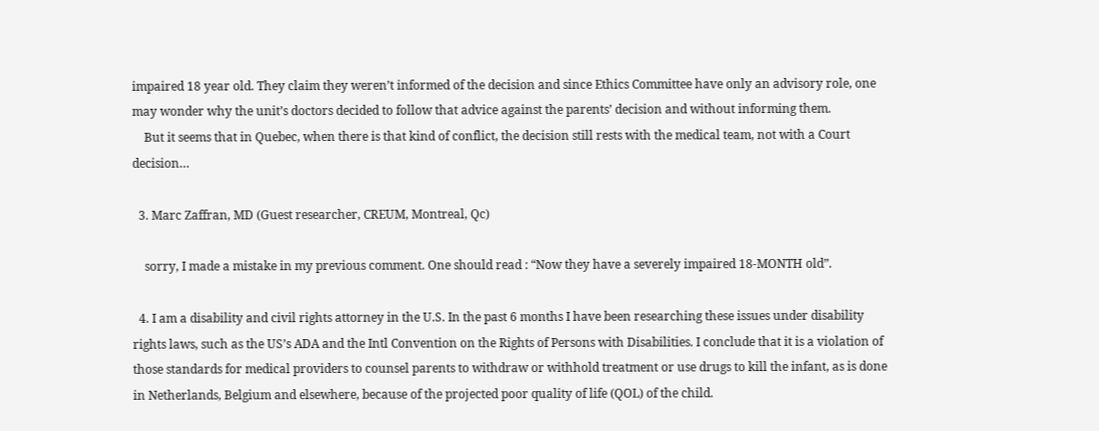impaired 18 year old. They claim they weren’t informed of the decision and since Ethics Committee have only an advisory role, one may wonder why the unit’s doctors decided to follow that advice against the parents’ decision and without informing them.
    But it seems that in Quebec, when there is that kind of conflict, the decision still rests with the medical team, not with a Court decision…

  3. Marc Zaffran, MD (Guest researcher, CREUM, Montreal, Qc)

    sorry, I made a mistake in my previous comment. One should read : “Now they have a severely impaired 18-MONTH old”.

  4. I am a disability and civil rights attorney in the U.S. In the past 6 months I have been researching these issues under disability rights laws, such as the US’s ADA and the Intl Convention on the Rights of Persons with Disabilities. I conclude that it is a violation of those standards for medical providers to counsel parents to withdraw or withhold treatment or use drugs to kill the infant, as is done in Netherlands, Belgium and elsewhere, because of the projected poor quality of life (QOL) of the child.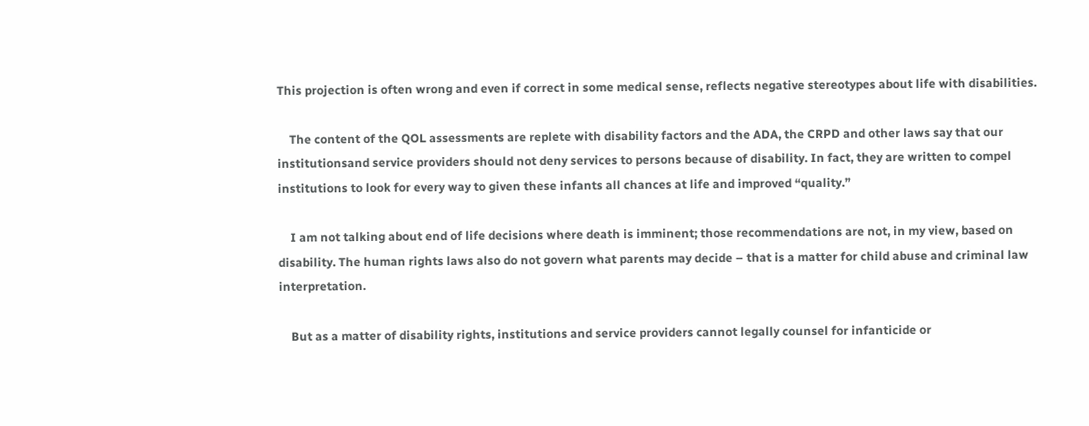This projection is often wrong and even if correct in some medical sense, reflects negative stereotypes about life with disabilities.

    The content of the QOL assessments are replete with disability factors and the ADA, the CRPD and other laws say that our institutionsand service providers should not deny services to persons because of disability. In fact, they are written to compel institutions to look for every way to given these infants all chances at life and improved “quality.”

    I am not talking about end of life decisions where death is imminent; those recommendations are not, in my view, based on disability. The human rights laws also do not govern what parents may decide – that is a matter for child abuse and criminal law interpretation.

    But as a matter of disability rights, institutions and service providers cannot legally counsel for infanticide or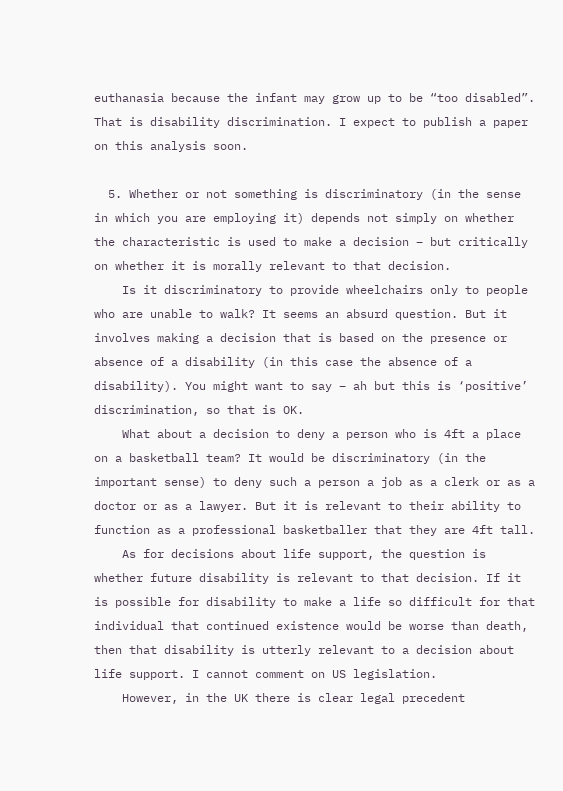euthanasia because the infant may grow up to be “too disabled”. That is disability discrimination. I expect to publish a paper on this analysis soon.

  5. Whether or not something is discriminatory (in the sense in which you are employing it) depends not simply on whether the characteristic is used to make a decision – but critically on whether it is morally relevant to that decision.
    Is it discriminatory to provide wheelchairs only to people who are unable to walk? It seems an absurd question. But it involves making a decision that is based on the presence or absence of a disability (in this case the absence of a disability). You might want to say – ah but this is ‘positive’ discrimination, so that is OK.
    What about a decision to deny a person who is 4ft a place on a basketball team? It would be discriminatory (in the important sense) to deny such a person a job as a clerk or as a doctor or as a lawyer. But it is relevant to their ability to function as a professional basketballer that they are 4ft tall.
    As for decisions about life support, the question is whether future disability is relevant to that decision. If it is possible for disability to make a life so difficult for that individual that continued existence would be worse than death, then that disability is utterly relevant to a decision about life support. I cannot comment on US legislation.
    However, in the UK there is clear legal precedent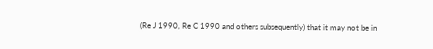(Re J 1990, Re C 1990 and others subsequently) that it may not be in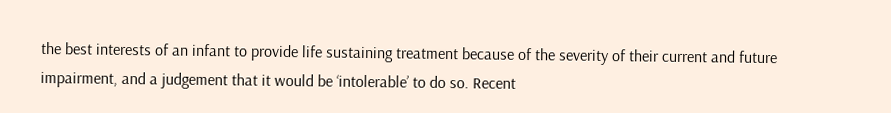the best interests of an infant to provide life sustaining treatment because of the severity of their current and future impairment, and a judgement that it would be ‘intolerable’ to do so. Recent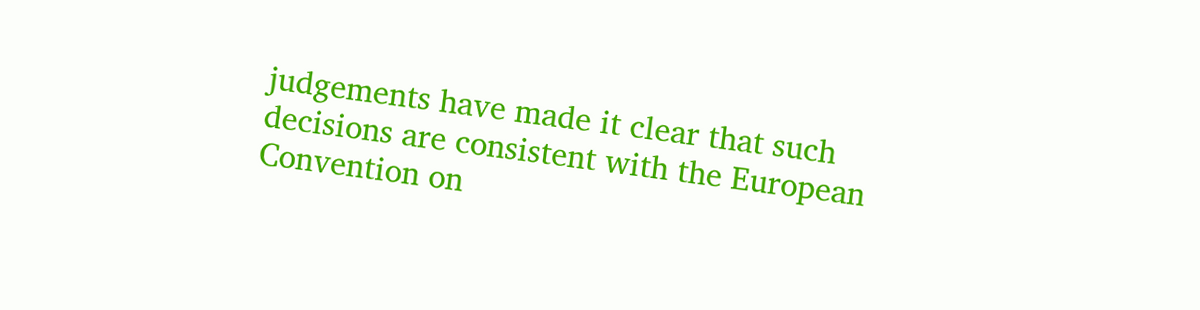judgements have made it clear that such decisions are consistent with the European Convention on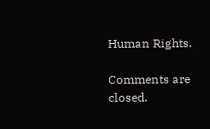Human Rights.

Comments are closed.